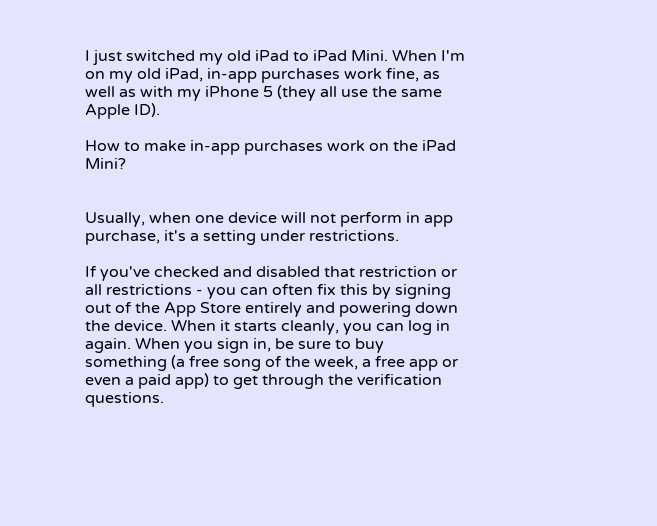I just switched my old iPad to iPad Mini. When I'm on my old iPad, in-app purchases work fine, as well as with my iPhone 5 (they all use the same Apple ID).

How to make in-app purchases work on the iPad Mini?


Usually, when one device will not perform in app purchase, it's a setting under restrictions.

If you've checked and disabled that restriction or all restrictions - you can often fix this by signing out of the App Store entirely and powering down the device. When it starts cleanly, you can log in again. When you sign in, be sure to buy something (a free song of the week, a free app or even a paid app) to get through the verification questions.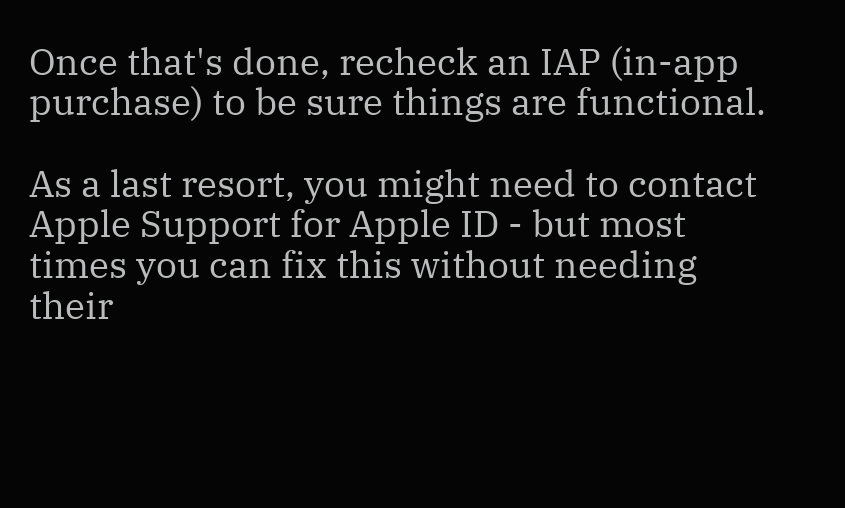Once that's done, recheck an IAP (in-app purchase) to be sure things are functional.

As a last resort, you might need to contact Apple Support for Apple ID - but most times you can fix this without needing their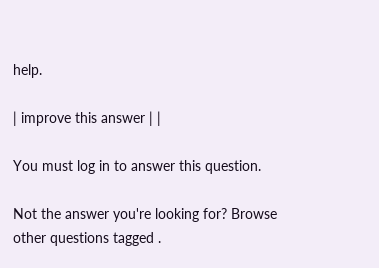help.

| improve this answer | |

You must log in to answer this question.

Not the answer you're looking for? Browse other questions tagged .